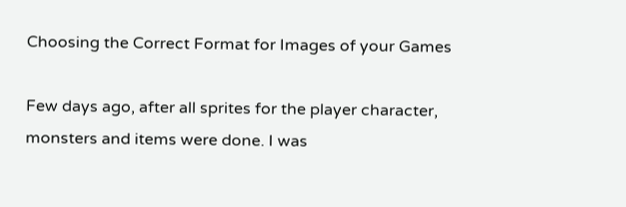Choosing the Correct Format for Images of your Games

Few days ago, after all sprites for the player character, monsters and items were done. I was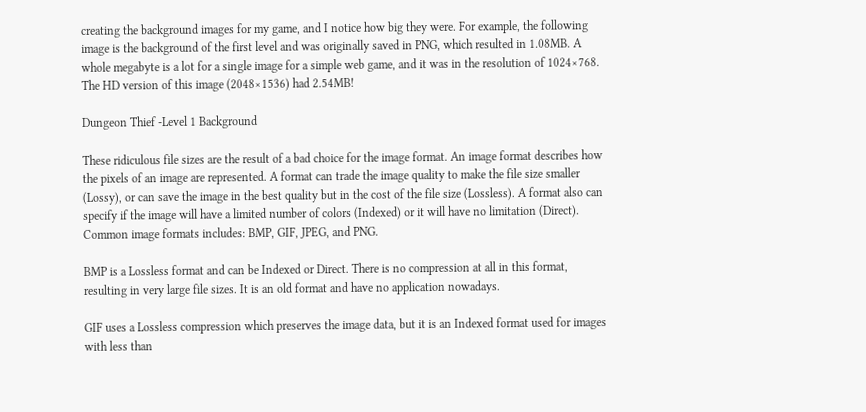creating the background images for my game, and I notice how big they were. For example, the following image is the background of the first level and was originally saved in PNG, which resulted in 1.08MB. A whole megabyte is a lot for a single image for a simple web game, and it was in the resolution of 1024×768. The HD version of this image (2048×1536) had 2.54MB!

Dungeon Thief -Level 1 Background

These ridiculous file sizes are the result of a bad choice for the image format. An image format describes how the pixels of an image are represented. A format can trade the image quality to make the file size smaller (Lossy), or can save the image in the best quality but in the cost of the file size (Lossless). A format also can specify if the image will have a limited number of colors (Indexed) or it will have no limitation (Direct). Common image formats includes: BMP, GIF, JPEG, and PNG.

BMP is a Lossless format and can be Indexed or Direct. There is no compression at all in this format, resulting in very large file sizes. It is an old format and have no application nowadays.

GIF uses a Lossless compression which preserves the image data, but it is an Indexed format used for images with less than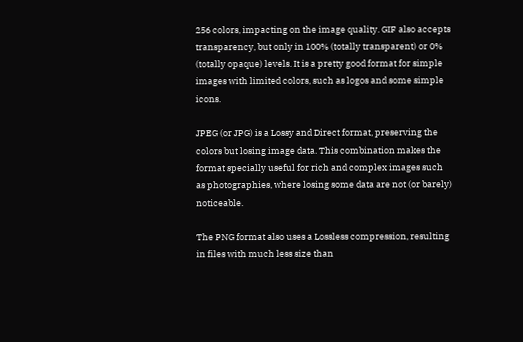256 colors, impacting on the image quality. GIF also accepts transparency, but only in 100% (totally transparent) or 0% (totally opaque) levels. It is a pretty good format for simple images with limited colors, such as logos and some simple icons.

JPEG (or JPG) is a Lossy and Direct format, preserving the colors but losing image data. This combination makes the format specially useful for rich and complex images such as photographies, where losing some data are not (or barely) noticeable.

The PNG format also uses a Lossless compression, resulting in files with much less size than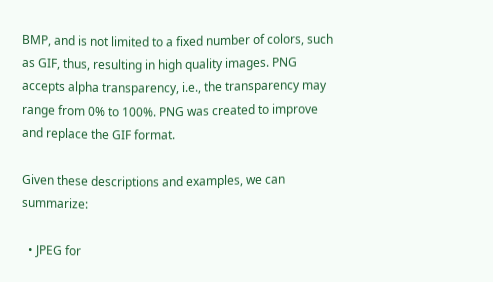BMP, and is not limited to a fixed number of colors, such as GIF, thus, resulting in high quality images. PNG accepts alpha transparency, i.e., the transparency may range from 0% to 100%. PNG was created to improve and replace the GIF format.

Given these descriptions and examples, we can summarize:

  • JPEG for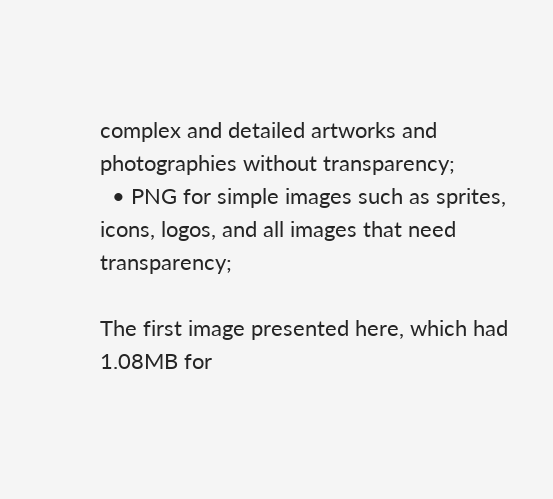complex and detailed artworks and photographies without transparency;
  • PNG for simple images such as sprites, icons, logos, and all images that need transparency;

The first image presented here, which had 1.08MB for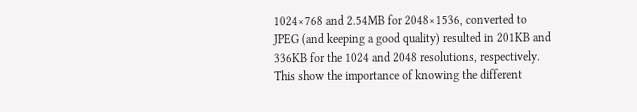1024×768 and 2.54MB for 2048×1536, converted to JPEG (and keeping a good quality) resulted in 201KB and 336KB for the 1024 and 2048 resolutions, respectively. This show the importance of knowing the different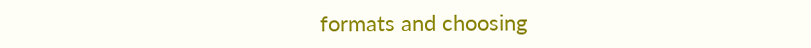formats and choosing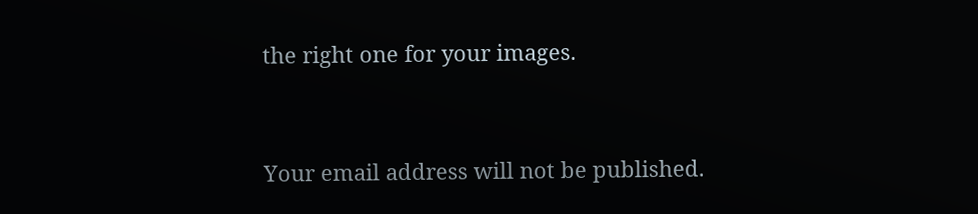the right one for your images.


Your email address will not be published.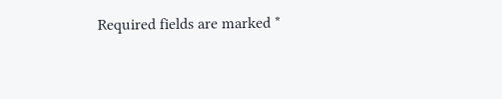Required fields are marked *